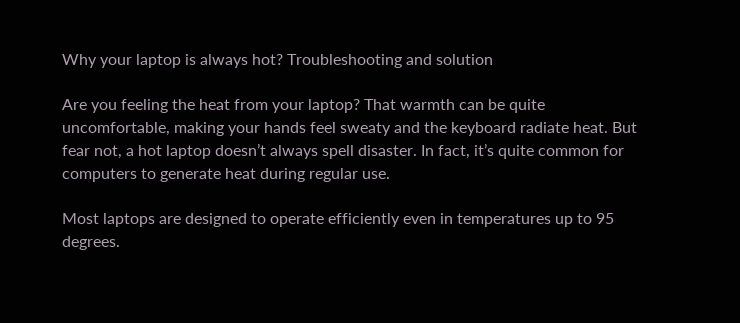Why your laptop is always hot? Troubleshooting and solution

Are you feeling the heat from your laptop? That warmth can be quite uncomfortable, making your hands feel sweaty and the keyboard radiate heat. But fear not, a hot laptop doesn’t always spell disaster. In fact, it’s quite common for computers to generate heat during regular use.

Most laptops are designed to operate efficiently even in temperatures up to 95 degrees.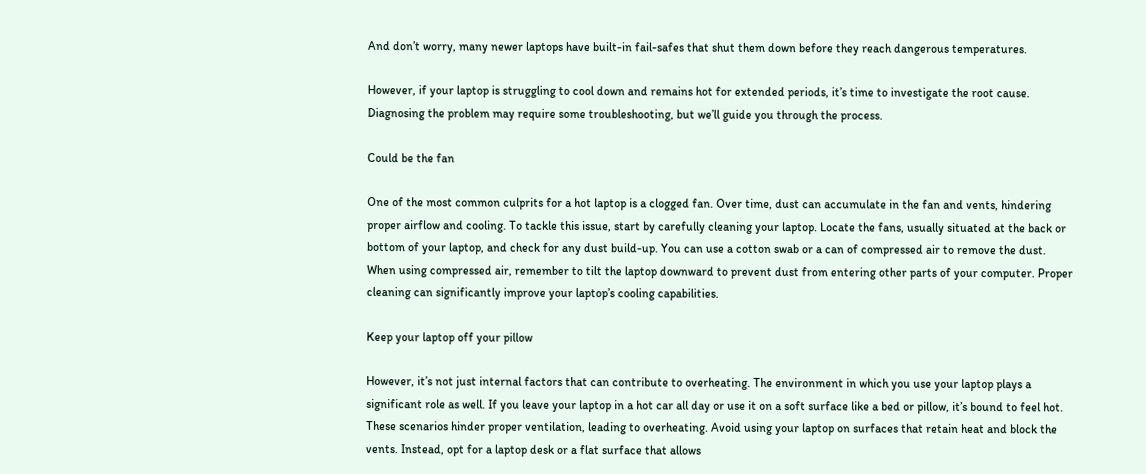And don’t worry, many newer laptops have built-in fail-safes that shut them down before they reach dangerous temperatures.

However, if your laptop is struggling to cool down and remains hot for extended periods, it’s time to investigate the root cause. Diagnosing the problem may require some troubleshooting, but we’ll guide you through the process.

Could be the fan

One of the most common culprits for a hot laptop is a clogged fan. Over time, dust can accumulate in the fan and vents, hindering proper airflow and cooling. To tackle this issue, start by carefully cleaning your laptop. Locate the fans, usually situated at the back or bottom of your laptop, and check for any dust build-up. You can use a cotton swab or a can of compressed air to remove the dust. When using compressed air, remember to tilt the laptop downward to prevent dust from entering other parts of your computer. Proper cleaning can significantly improve your laptop’s cooling capabilities.

Keep your laptop off your pillow

However, it’s not just internal factors that can contribute to overheating. The environment in which you use your laptop plays a significant role as well. If you leave your laptop in a hot car all day or use it on a soft surface like a bed or pillow, it’s bound to feel hot. These scenarios hinder proper ventilation, leading to overheating. Avoid using your laptop on surfaces that retain heat and block the vents. Instead, opt for a laptop desk or a flat surface that allows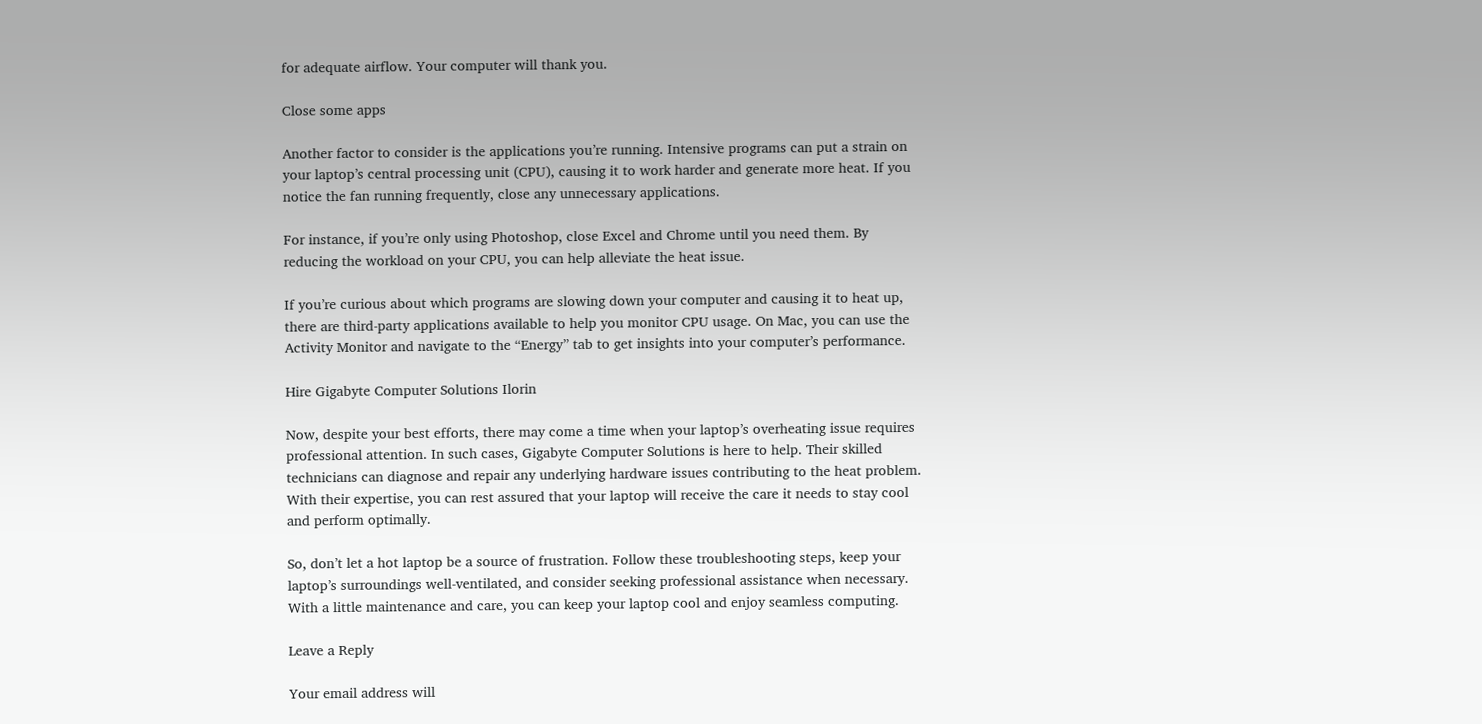for adequate airflow. Your computer will thank you.

Close some apps

Another factor to consider is the applications you’re running. Intensive programs can put a strain on your laptop’s central processing unit (CPU), causing it to work harder and generate more heat. If you notice the fan running frequently, close any unnecessary applications.

For instance, if you’re only using Photoshop, close Excel and Chrome until you need them. By reducing the workload on your CPU, you can help alleviate the heat issue.

If you’re curious about which programs are slowing down your computer and causing it to heat up, there are third-party applications available to help you monitor CPU usage. On Mac, you can use the Activity Monitor and navigate to the “Energy” tab to get insights into your computer’s performance.

Hire Gigabyte Computer Solutions Ilorin

Now, despite your best efforts, there may come a time when your laptop’s overheating issue requires professional attention. In such cases, Gigabyte Computer Solutions is here to help. Their skilled technicians can diagnose and repair any underlying hardware issues contributing to the heat problem. With their expertise, you can rest assured that your laptop will receive the care it needs to stay cool and perform optimally.

So, don’t let a hot laptop be a source of frustration. Follow these troubleshooting steps, keep your laptop’s surroundings well-ventilated, and consider seeking professional assistance when necessary. With a little maintenance and care, you can keep your laptop cool and enjoy seamless computing.

Leave a Reply

Your email address will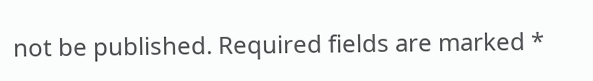not be published. Required fields are marked *